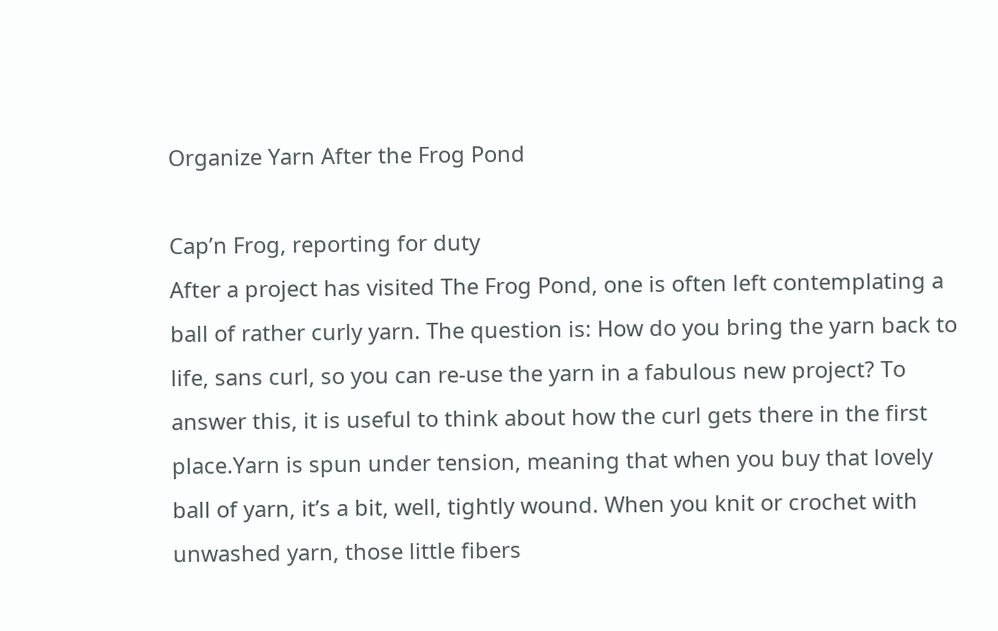Organize Yarn After the Frog Pond

Cap’n Frog, reporting for duty
After a project has visited The Frog Pond, one is often left contemplating a ball of rather curly yarn. The question is: How do you bring the yarn back to life, sans curl, so you can re-use the yarn in a fabulous new project? To answer this, it is useful to think about how the curl gets there in the first place.Yarn is spun under tension, meaning that when you buy that lovely ball of yarn, it’s a bit, well, tightly wound. When you knit or crochet with unwashed yarn, those little fibers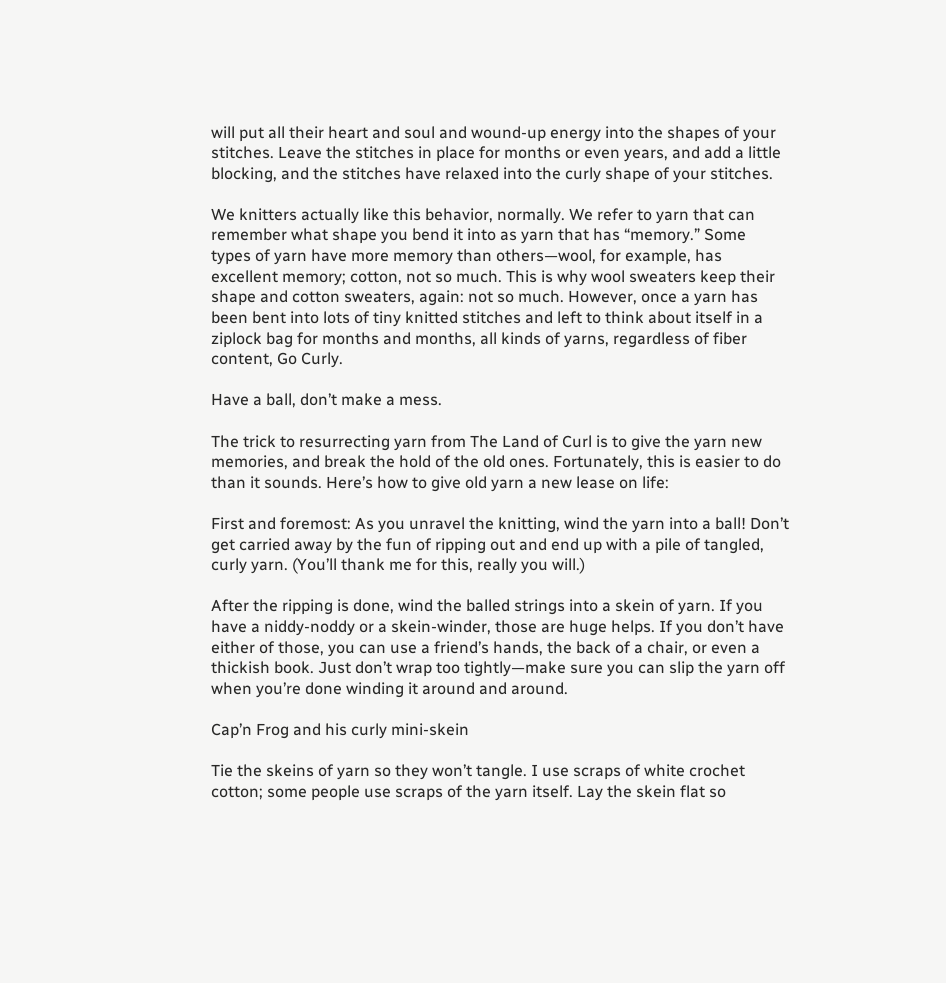will put all their heart and soul and wound-up energy into the shapes of your stitches. Leave the stitches in place for months or even years, and add a little blocking, and the stitches have relaxed into the curly shape of your stitches.

We knitters actually like this behavior, normally. We refer to yarn that can remember what shape you bend it into as yarn that has “memory.” Some types of yarn have more memory than others—wool, for example, has excellent memory; cotton, not so much. This is why wool sweaters keep their shape and cotton sweaters, again: not so much. However, once a yarn has been bent into lots of tiny knitted stitches and left to think about itself in a ziplock bag for months and months, all kinds of yarns, regardless of fiber content, Go Curly.

Have a ball, don’t make a mess.

The trick to resurrecting yarn from The Land of Curl is to give the yarn new memories, and break the hold of the old ones. Fortunately, this is easier to do than it sounds. Here’s how to give old yarn a new lease on life:

First and foremost: As you unravel the knitting, wind the yarn into a ball! Don’t get carried away by the fun of ripping out and end up with a pile of tangled, curly yarn. (You’ll thank me for this, really you will.)

After the ripping is done, wind the balled strings into a skein of yarn. If you have a niddy-noddy or a skein-winder, those are huge helps. If you don’t have either of those, you can use a friend’s hands, the back of a chair, or even a thickish book. Just don’t wrap too tightly—make sure you can slip the yarn off when you’re done winding it around and around.

Cap’n Frog and his curly mini-skein

Tie the skeins of yarn so they won’t tangle. I use scraps of white crochet cotton; some people use scraps of the yarn itself. Lay the skein flat so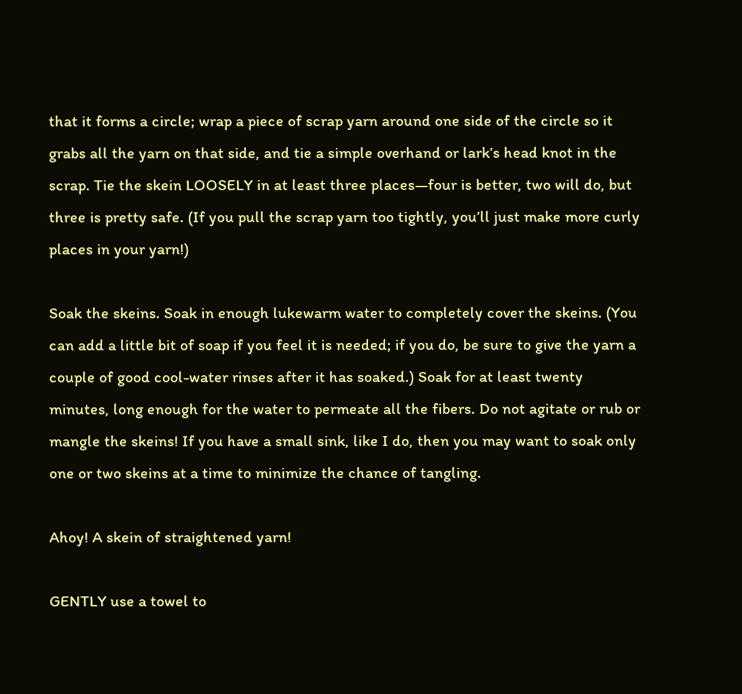that it forms a circle; wrap a piece of scrap yarn around one side of the circle so it grabs all the yarn on that side, and tie a simple overhand or lark’s head knot in the scrap. Tie the skein LOOSELY in at least three places—four is better, two will do, but three is pretty safe. (If you pull the scrap yarn too tightly, you’ll just make more curly places in your yarn!)

Soak the skeins. Soak in enough lukewarm water to completely cover the skeins. (You can add a little bit of soap if you feel it is needed; if you do, be sure to give the yarn a couple of good cool-water rinses after it has soaked.) Soak for at least twenty minutes, long enough for the water to permeate all the fibers. Do not agitate or rub or mangle the skeins! If you have a small sink, like I do, then you may want to soak only one or two skeins at a time to minimize the chance of tangling.

Ahoy! A skein of straightened yarn!

GENTLY use a towel to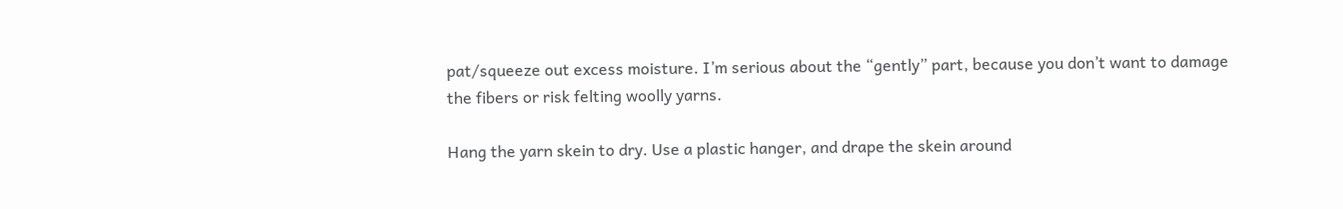pat/squeeze out excess moisture. I’m serious about the “gently” part, because you don’t want to damage the fibers or risk felting woolly yarns.

Hang the yarn skein to dry. Use a plastic hanger, and drape the skein around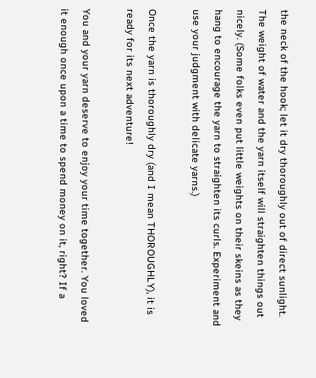the neck of the hook; let it dry thoroughly out of direct sunlight. The weight of water and the yarn itself will straighten things out nicely. (Some folks even put little weights on their skeins as they hang to encourage the yarn to straighten its curls. Experiment and use your judgment with delicate yarns.)

Once the yarn is thoroughly dry (and I mean THOROUGHLY), it is ready for its next adventure!

You and your yarn deserve to enjoy your time together. You loved it enough once upon a time to spend money on it, right? If a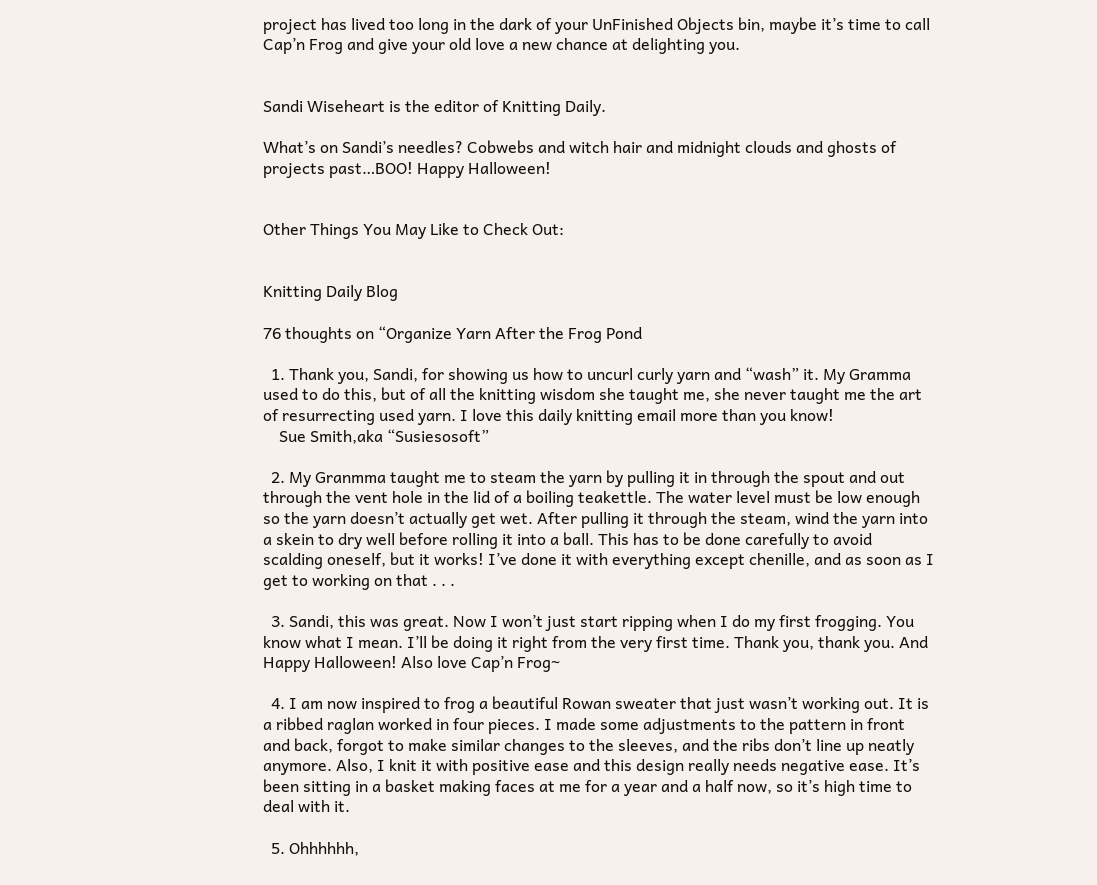project has lived too long in the dark of your UnFinished Objects bin, maybe it’s time to call Cap’n Frog and give your old love a new chance at delighting you.


Sandi Wiseheart is the editor of Knitting Daily.

What’s on Sandi’s needles? Cobwebs and witch hair and midnight clouds and ghosts of projects past…BOO! Happy Halloween!


Other Things You May Like to Check Out:


Knitting Daily Blog

76 thoughts on “Organize Yarn After the Frog Pond

  1. Thank you, Sandi, for showing us how to uncurl curly yarn and “wash” it. My Gramma used to do this, but of all the knitting wisdom she taught me, she never taught me the art of resurrecting used yarn. I love this daily knitting email more than you know!
    Sue Smith,aka “Susiesosoft”

  2. My Granmma taught me to steam the yarn by pulling it in through the spout and out through the vent hole in the lid of a boiling teakettle. The water level must be low enough so the yarn doesn’t actually get wet. After pulling it through the steam, wind the yarn into a skein to dry well before rolling it into a ball. This has to be done carefully to avoid scalding oneself, but it works! I’ve done it with everything except chenille, and as soon as I get to working on that . . .

  3. Sandi, this was great. Now I won’t just start ripping when I do my first frogging. You know what I mean. I’ll be doing it right from the very first time. Thank you, thank you. And Happy Halloween! Also love Cap’n Frog~

  4. I am now inspired to frog a beautiful Rowan sweater that just wasn’t working out. It is a ribbed raglan worked in four pieces. I made some adjustments to the pattern in front and back, forgot to make similar changes to the sleeves, and the ribs don’t line up neatly anymore. Also, I knit it with positive ease and this design really needs negative ease. It’s been sitting in a basket making faces at me for a year and a half now, so it’s high time to deal with it.

  5. Ohhhhhh,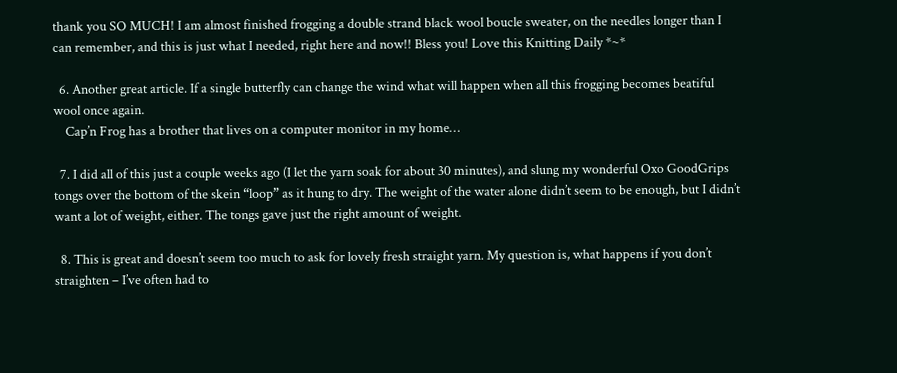thank you SO MUCH! I am almost finished frogging a double strand black wool boucle sweater, on the needles longer than I can remember, and this is just what I needed, right here and now!! Bless you! Love this Knitting Daily *~*

  6. Another great article. If a single butterfly can change the wind what will happen when all this frogging becomes beatiful wool once again.
    Cap’n Frog has a brother that lives on a computer monitor in my home…

  7. I did all of this just a couple weeks ago (I let the yarn soak for about 30 minutes), and slung my wonderful Oxo GoodGrips tongs over the bottom of the skein “loop” as it hung to dry. The weight of the water alone didn’t seem to be enough, but I didn’t want a lot of weight, either. The tongs gave just the right amount of weight.

  8. This is great and doesn’t seem too much to ask for lovely fresh straight yarn. My question is, what happens if you don’t straighten – I’ve often had to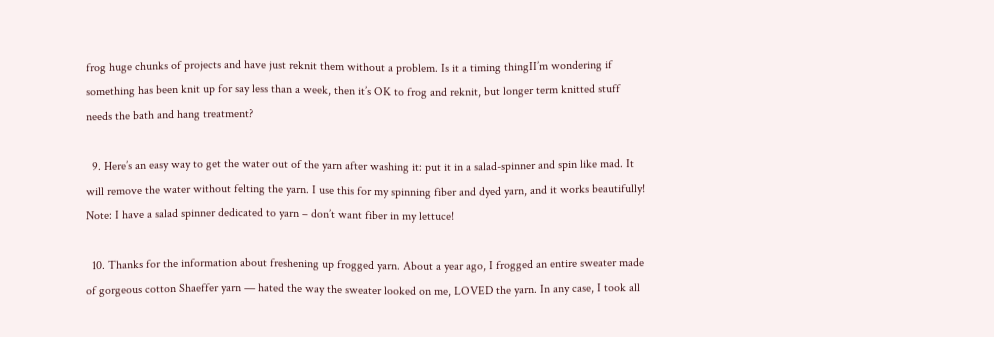frog huge chunks of projects and have just reknit them without a problem. Is it a timing thingII’m wondering if something has been knit up for say less than a week, then it’s OK to frog and reknit, but longer term knitted stuff needs the bath and hang treatment?

  9. Here’s an easy way to get the water out of the yarn after washing it: put it in a salad-spinner and spin like mad. It will remove the water without felting the yarn. I use this for my spinning fiber and dyed yarn, and it works beautifully! Note: I have a salad spinner dedicated to yarn – don’t want fiber in my lettuce!

  10. Thanks for the information about freshening up frogged yarn. About a year ago, I frogged an entire sweater made of gorgeous cotton Shaeffer yarn — hated the way the sweater looked on me, LOVED the yarn. In any case, I took all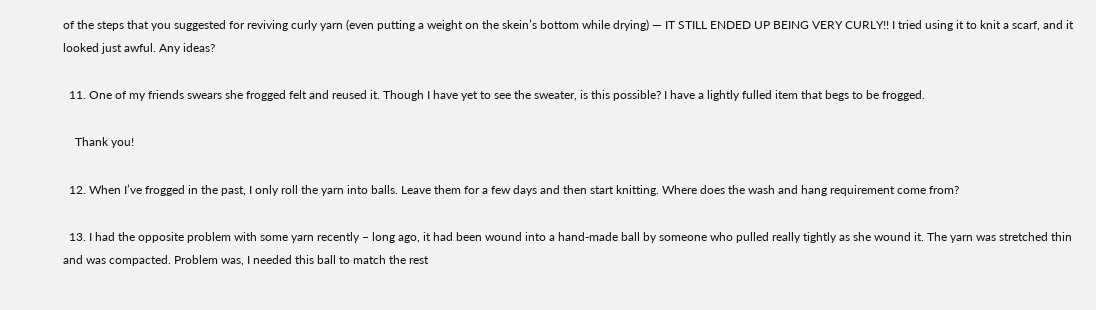of the steps that you suggested for reviving curly yarn (even putting a weight on the skein’s bottom while drying) — IT STILL ENDED UP BEING VERY CURLY!! I tried using it to knit a scarf, and it looked just awful. Any ideas?

  11. One of my friends swears she frogged felt and reused it. Though I have yet to see the sweater, is this possible? I have a lightly fulled item that begs to be frogged.

    Thank you!

  12. When I’ve frogged in the past, I only roll the yarn into balls. Leave them for a few days and then start knitting. Where does the wash and hang requirement come from?

  13. I had the opposite problem with some yarn recently – long ago, it had been wound into a hand-made ball by someone who pulled really tightly as she wound it. The yarn was stretched thin and was compacted. Problem was, I needed this ball to match the rest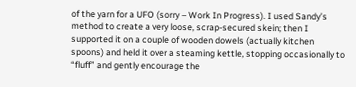of the yarn for a UFO (sorry – Work In Progress). I used Sandy’s method to create a very loose, scrap-secured skein; then I supported it on a couple of wooden dowels (actually kitchen spoons) and held it over a steaming kettle, stopping occasionally to “fluff” and gently encourage the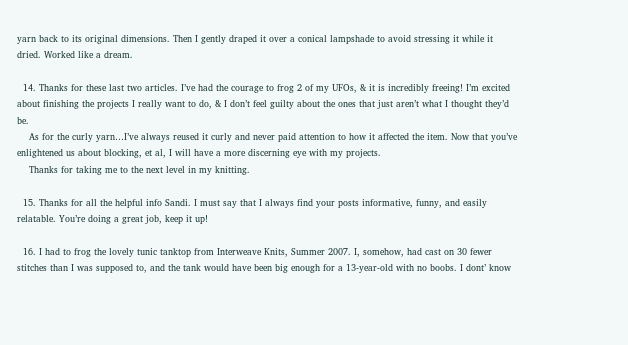yarn back to its original dimensions. Then I gently draped it over a conical lampshade to avoid stressing it while it dried. Worked like a dream.

  14. Thanks for these last two articles. I’ve had the courage to frog 2 of my UFOs, & it is incredibly freeing! I’m excited about finishing the projects I really want to do, & I don’t feel guilty about the ones that just aren’t what I thought they’d be.
    As for the curly yarn…I’ve always reused it curly and never paid attention to how it affected the item. Now that you’ve enlightened us about blocking, et al, I will have a more discerning eye with my projects.
    Thanks for taking me to the next level in my knitting.

  15. Thanks for all the helpful info Sandi. I must say that I always find your posts informative, funny, and easily relatable. You’re doing a great job, keep it up!

  16. I had to frog the lovely tunic tanktop from Interweave Knits, Summer 2007. I, somehow, had cast on 30 fewer stitches than I was supposed to, and the tank would have been big enough for a 13-year-old with no boobs. I dont’ know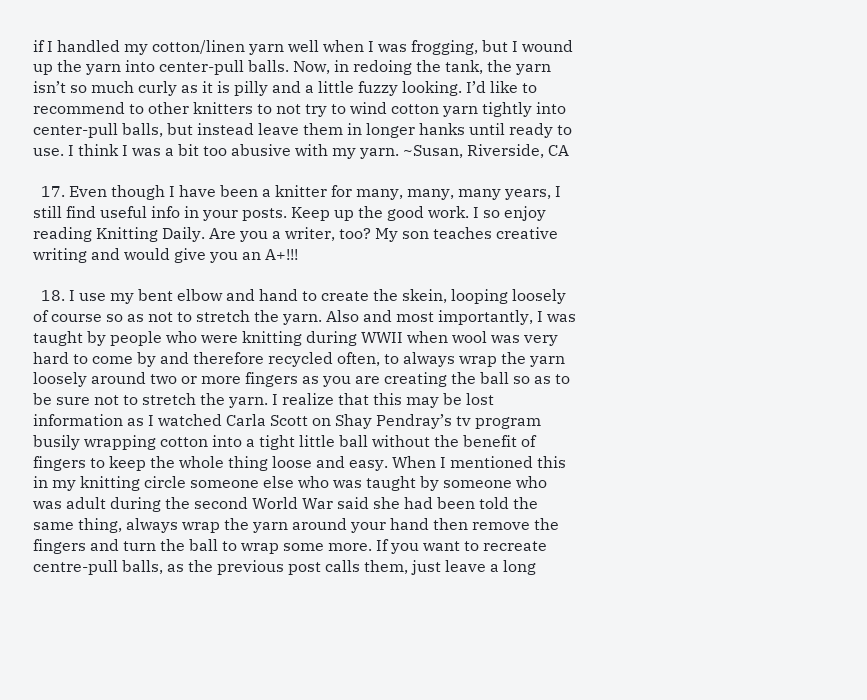if I handled my cotton/linen yarn well when I was frogging, but I wound up the yarn into center-pull balls. Now, in redoing the tank, the yarn isn’t so much curly as it is pilly and a little fuzzy looking. I’d like to recommend to other knitters to not try to wind cotton yarn tightly into center-pull balls, but instead leave them in longer hanks until ready to use. I think I was a bit too abusive with my yarn. ~Susan, Riverside, CA

  17. Even though I have been a knitter for many, many, many years, I still find useful info in your posts. Keep up the good work. I so enjoy reading Knitting Daily. Are you a writer, too? My son teaches creative writing and would give you an A+!!!

  18. I use my bent elbow and hand to create the skein, looping loosely of course so as not to stretch the yarn. Also and most importantly, I was taught by people who were knitting during WWII when wool was very hard to come by and therefore recycled often, to always wrap the yarn loosely around two or more fingers as you are creating the ball so as to be sure not to stretch the yarn. I realize that this may be lost information as I watched Carla Scott on Shay Pendray’s tv program busily wrapping cotton into a tight little ball without the benefit of fingers to keep the whole thing loose and easy. When I mentioned this in my knitting circle someone else who was taught by someone who was adult during the second World War said she had been told the same thing, always wrap the yarn around your hand then remove the fingers and turn the ball to wrap some more. If you want to recreate centre-pull balls, as the previous post calls them, just leave a long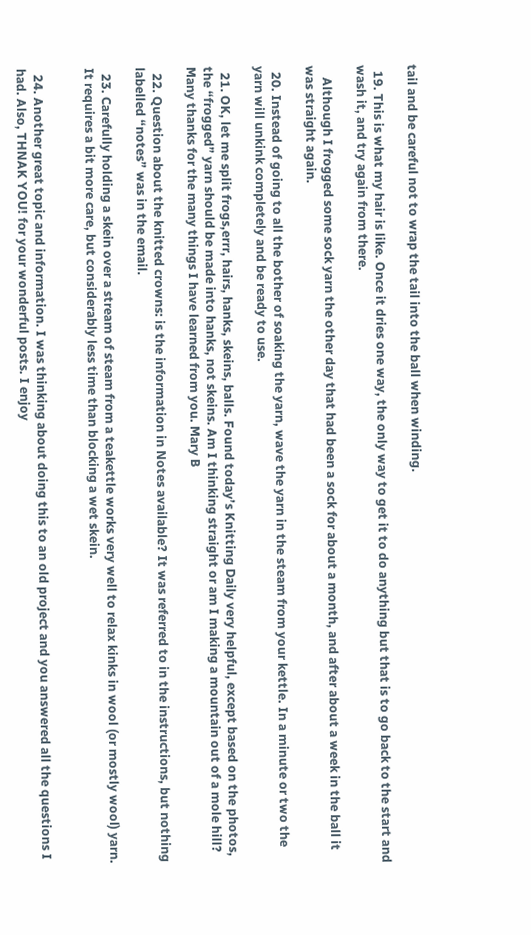tail and be careful not to wrap the tail into the ball when winding.

  19. This is what my hair is like. Once it dries one way, the only way to get it to do anything but that is to go back to the start and wash it, and try again from there.

    Although I frogged some sock yarn the other day that had been a sock for about a month, and after about a week in the ball it was straight again.

  20. Instead of going to all the bother of soaking the yarn, wave the yarn in the steam from your kettle. In a minute or two the yarn will unkink completely and be ready to use.

  21. OK, let me split frogs,errr, hairs, hanks, skeins, balls. Found today’s Knitting Daily very helpful, except based on the photos, the “frogged” yarn should be made into hanks, not skeins. Am I thinking straight or am I making a mountain out of a mole hill? Many thanks for the many things I have learned from you. Mary B

  22. Question about the knitted crowns: is the information in Notes available? It was referred to in the instructions, but nothing labelled “notes” was in the email.

  23. Carefully holding a skein over a stream of steam from a teakettle works very well to relax kinks in wool (or mostly wool) yarn. It requires a bit more care, but considerably less time than blocking a wet skein.


  24. Another great topic and information. I was thinking about doing this to an old project and you answered all the questions I had. Also, THNAK YOU! for your wonderful posts. I enjoy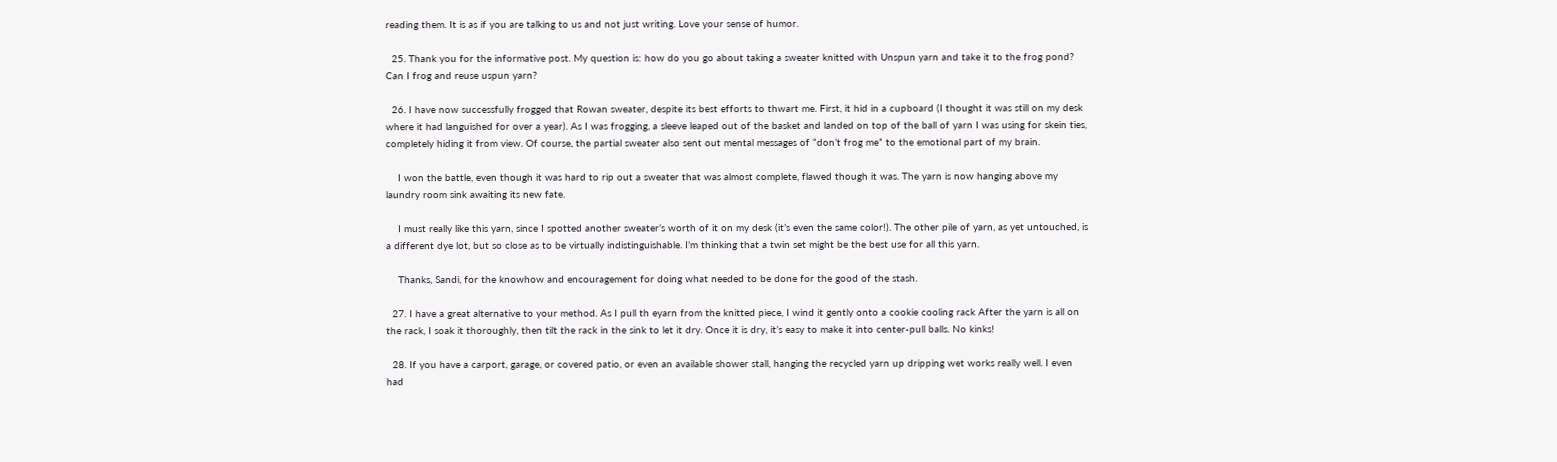reading them. It is as if you are talking to us and not just writing. Love your sense of humor.

  25. Thank you for the informative post. My question is: how do you go about taking a sweater knitted with Unspun yarn and take it to the frog pond? Can I frog and reuse uspun yarn?

  26. I have now successfully frogged that Rowan sweater, despite its best efforts to thwart me. First, it hid in a cupboard (I thought it was still on my desk where it had languished for over a year). As I was frogging, a sleeve leaped out of the basket and landed on top of the ball of yarn I was using for skein ties, completely hiding it from view. Of course, the partial sweater also sent out mental messages of “don’t frog me” to the emotional part of my brain.

    I won the battle, even though it was hard to rip out a sweater that was almost complete, flawed though it was. The yarn is now hanging above my laundry room sink awaiting its new fate.

    I must really like this yarn, since I spotted another sweater’s worth of it on my desk (it’s even the same color!). The other pile of yarn, as yet untouched, is a different dye lot, but so close as to be virtually indistinguishable. I’m thinking that a twin set might be the best use for all this yarn.

    Thanks, Sandi, for the knowhow and encouragement for doing what needed to be done for the good of the stash.

  27. I have a great alternative to your method. As I pull th eyarn from the knitted piece, I wind it gently onto a cookie cooling rack After the yarn is all on the rack, I soak it thoroughly, then tilt the rack in the sink to let it dry. Once it is dry, it’s easy to make it into center-pull balls. No kinks!

  28. If you have a carport, garage, or covered patio, or even an available shower stall, hanging the recycled yarn up dripping wet works really well. I even had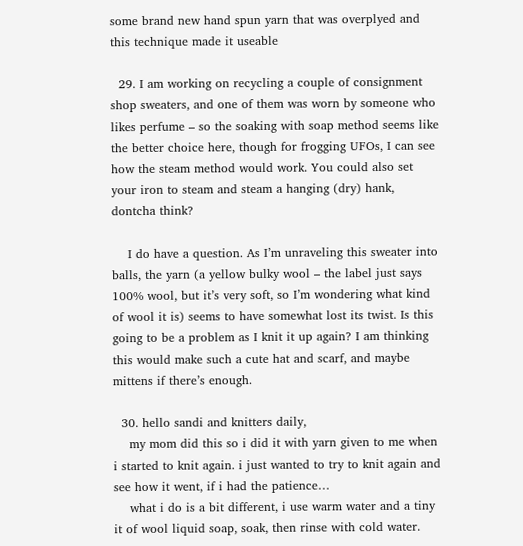some brand new hand spun yarn that was overplyed and this technique made it useable

  29. I am working on recycling a couple of consignment shop sweaters, and one of them was worn by someone who likes perfume – so the soaking with soap method seems like the better choice here, though for frogging UFOs, I can see how the steam method would work. You could also set your iron to steam and steam a hanging (dry) hank, dontcha think?

    I do have a question. As I’m unraveling this sweater into balls, the yarn (a yellow bulky wool – the label just says 100% wool, but it’s very soft, so I’m wondering what kind of wool it is) seems to have somewhat lost its twist. Is this going to be a problem as I knit it up again? I am thinking this would make such a cute hat and scarf, and maybe mittens if there’s enough.

  30. hello sandi and knitters daily,
    my mom did this so i did it with yarn given to me when i started to knit again. i just wanted to try to knit again and see how it went, if i had the patience…
    what i do is a bit different, i use warm water and a tiny it of wool liquid soap, soak, then rinse with cold water.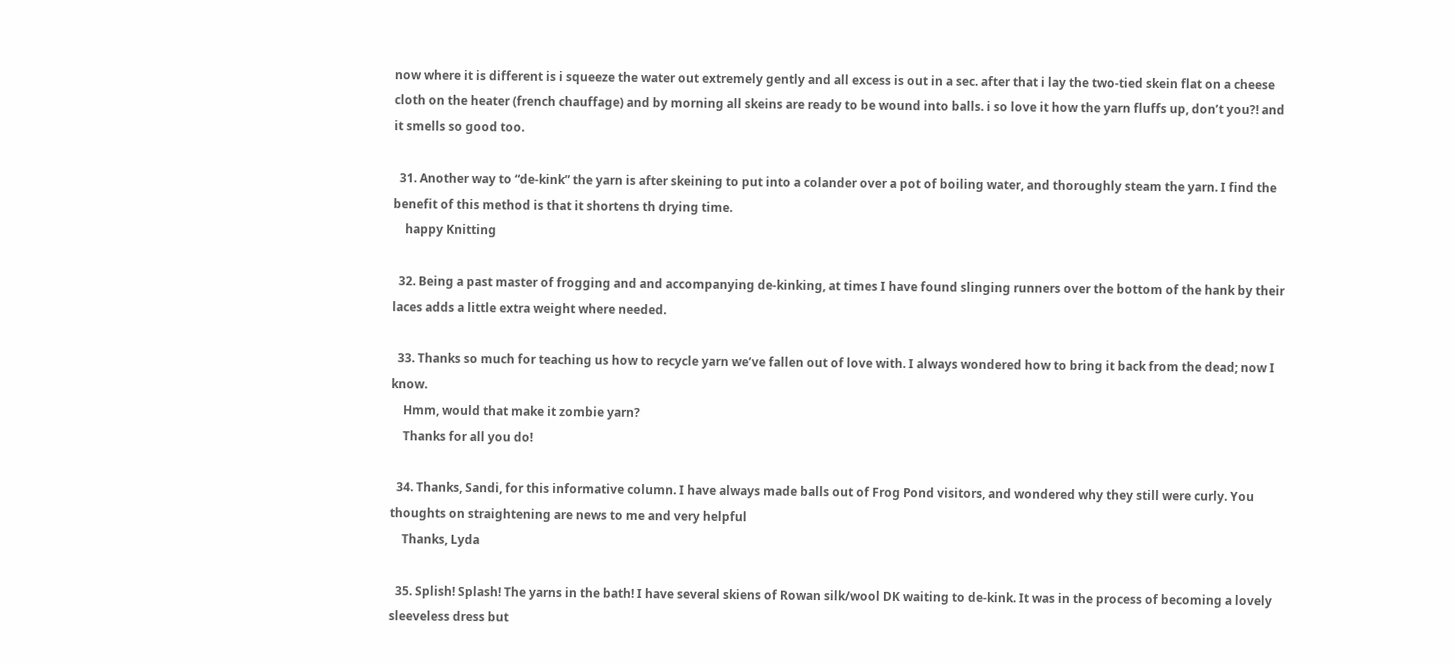now where it is different is i squeeze the water out extremely gently and all excess is out in a sec. after that i lay the two-tied skein flat on a cheese cloth on the heater (french chauffage) and by morning all skeins are ready to be wound into balls. i so love it how the yarn fluffs up, don’t you?! and it smells so good too.

  31. Another way to “de-kink” the yarn is after skeining to put into a colander over a pot of boiling water, and thoroughly steam the yarn. I find the benefit of this method is that it shortens th drying time.
    happy Knitting

  32. Being a past master of frogging and and accompanying de-kinking, at times I have found slinging runners over the bottom of the hank by their laces adds a little extra weight where needed.

  33. Thanks so much for teaching us how to recycle yarn we’ve fallen out of love with. I always wondered how to bring it back from the dead; now I know.
    Hmm, would that make it zombie yarn?
    Thanks for all you do!

  34. Thanks, Sandi, for this informative column. I have always made balls out of Frog Pond visitors, and wondered why they still were curly. You thoughts on straightening are news to me and very helpful
    Thanks, Lyda

  35. Splish! Splash! The yarns in the bath! I have several skiens of Rowan silk/wool DK waiting to de-kink. It was in the process of becoming a lovely sleeveless dress but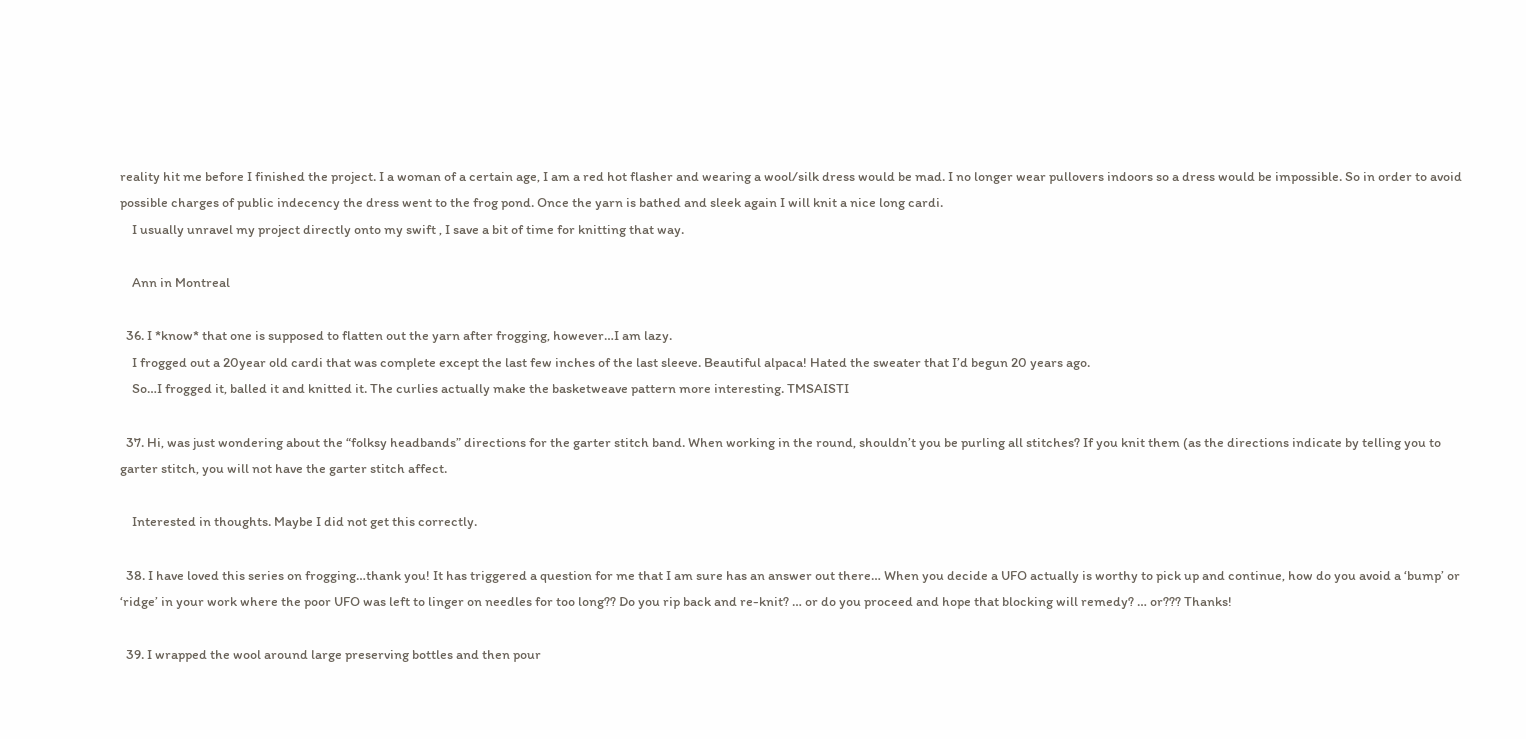reality hit me before I finished the project. I a woman of a certain age, I am a red hot flasher and wearing a wool/silk dress would be mad. I no longer wear pullovers indoors so a dress would be impossible. So in order to avoid possible charges of public indecency the dress went to the frog pond. Once the yarn is bathed and sleek again I will knit a nice long cardi.
    I usually unravel my project directly onto my swift , I save a bit of time for knitting that way.

    Ann in Montreal

  36. I *know* that one is supposed to flatten out the yarn after frogging, however…I am lazy.
    I frogged out a 20year old cardi that was complete except the last few inches of the last sleeve. Beautiful alpaca! Hated the sweater that I’d begun 20 years ago.
    So…I frogged it, balled it and knitted it. The curlies actually make the basketweave pattern more interesting. TMSAISTI

  37. Hi, was just wondering about the “folksy headbands” directions for the garter stitch band. When working in the round, shouldn’t you be purling all stitches? If you knit them (as the directions indicate by telling you to garter stitch, you will not have the garter stitch affect.

    Interested in thoughts. Maybe I did not get this correctly.

  38. I have loved this series on frogging…thank you! It has triggered a question for me that I am sure has an answer out there… When you decide a UFO actually is worthy to pick up and continue, how do you avoid a ‘bump’ or ‘ridge’ in your work where the poor UFO was left to linger on needles for too long?? Do you rip back and re-knit? … or do you proceed and hope that blocking will remedy? … or??? Thanks!

  39. I wrapped the wool around large preserving bottles and then pour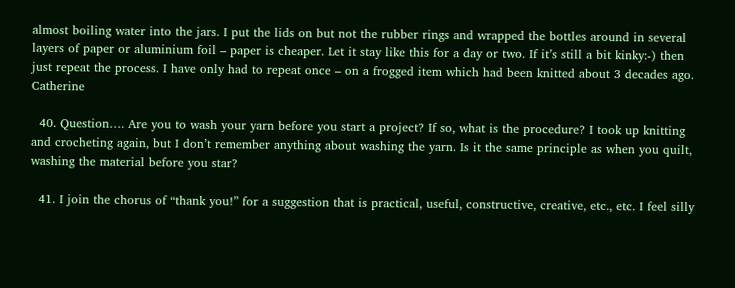almost boiling water into the jars. I put the lids on but not the rubber rings and wrapped the bottles around in several layers of paper or aluminium foil – paper is cheaper. Let it stay like this for a day or two. If it’s still a bit kinky:-) then just repeat the process. I have only had to repeat once – on a frogged item which had been knitted about 3 decades ago. Catherine

  40. Question…. Are you to wash your yarn before you start a project? If so, what is the procedure? I took up knitting and crocheting again, but I don’t remember anything about washing the yarn. Is it the same principle as when you quilt, washing the material before you star?

  41. I join the chorus of “thank you!” for a suggestion that is practical, useful, constructive, creative, etc., etc. I feel silly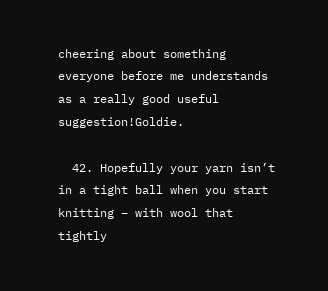cheering about something everyone before me understands as a really good useful suggestion!Goldie.

  42. Hopefully your yarn isn’t in a tight ball when you start knitting – with wool that tightly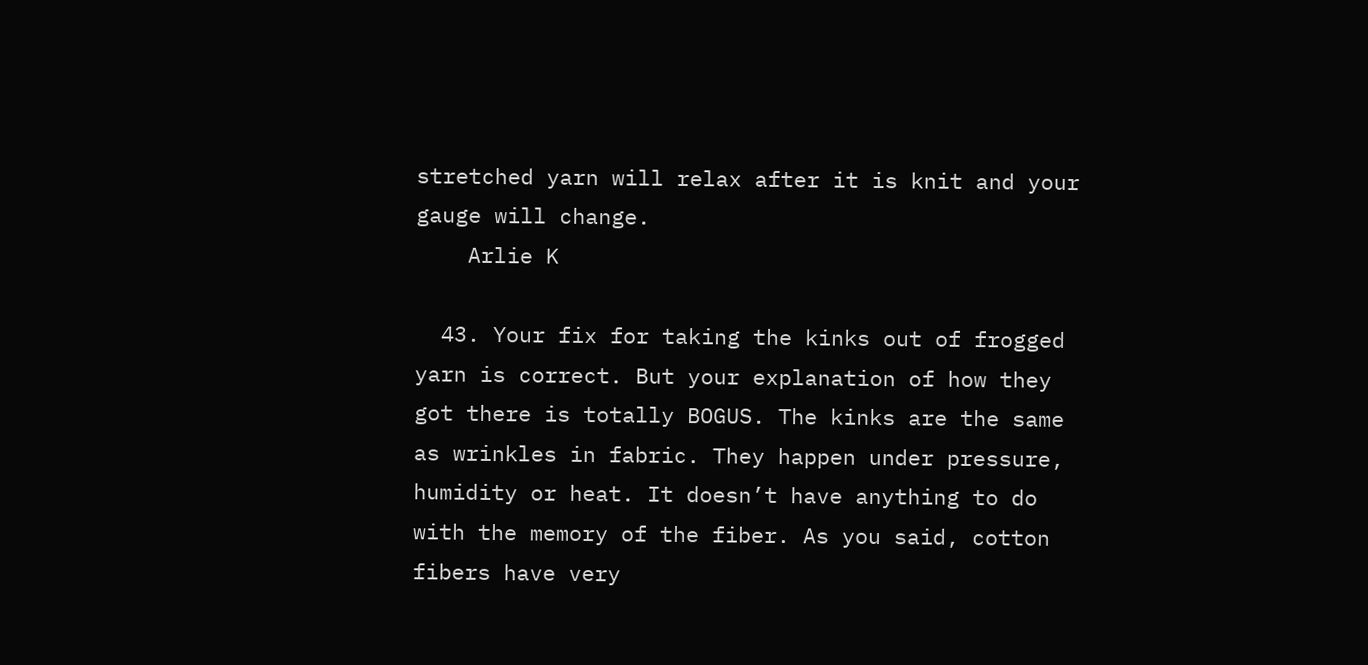stretched yarn will relax after it is knit and your gauge will change.
    Arlie K

  43. Your fix for taking the kinks out of frogged yarn is correct. But your explanation of how they got there is totally BOGUS. The kinks are the same as wrinkles in fabric. They happen under pressure, humidity or heat. It doesn’t have anything to do with the memory of the fiber. As you said, cotton fibers have very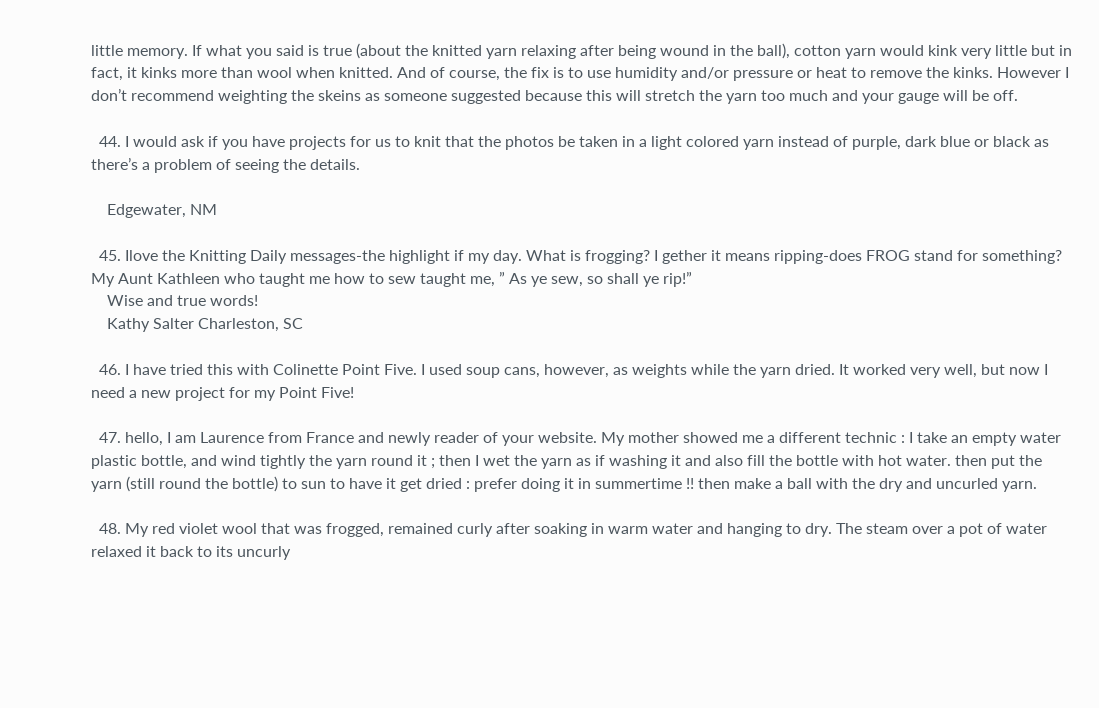little memory. If what you said is true (about the knitted yarn relaxing after being wound in the ball), cotton yarn would kink very little but in fact, it kinks more than wool when knitted. And of course, the fix is to use humidity and/or pressure or heat to remove the kinks. However I don’t recommend weighting the skeins as someone suggested because this will stretch the yarn too much and your gauge will be off.

  44. I would ask if you have projects for us to knit that the photos be taken in a light colored yarn instead of purple, dark blue or black as there’s a problem of seeing the details.

    Edgewater, NM

  45. Ilove the Knitting Daily messages-the highlight if my day. What is frogging? I gether it means ripping-does FROG stand for something? My Aunt Kathleen who taught me how to sew taught me, ” As ye sew, so shall ye rip!”
    Wise and true words!
    Kathy Salter Charleston, SC

  46. I have tried this with Colinette Point Five. I used soup cans, however, as weights while the yarn dried. It worked very well, but now I need a new project for my Point Five!

  47. hello, I am Laurence from France and newly reader of your website. My mother showed me a different technic : I take an empty water plastic bottle, and wind tightly the yarn round it ; then I wet the yarn as if washing it and also fill the bottle with hot water. then put the yarn (still round the bottle) to sun to have it get dried : prefer doing it in summertime !! then make a ball with the dry and uncurled yarn.

  48. My red violet wool that was frogged, remained curly after soaking in warm water and hanging to dry. The steam over a pot of water relaxed it back to its uncurly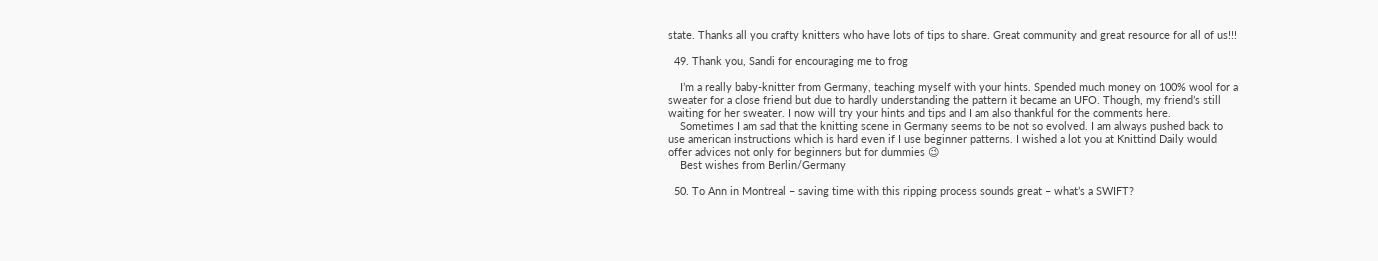state. Thanks all you crafty knitters who have lots of tips to share. Great community and great resource for all of us!!!

  49. Thank you, Sandi for encouraging me to frog

    I’m a really baby-knitter from Germany, teaching myself with your hints. Spended much money on 100% wool for a sweater for a close friend but due to hardly understanding the pattern it became an UFO. Though, my friend’s still waiting for her sweater. I now will try your hints and tips and I am also thankful for the comments here.
    Sometimes I am sad that the knitting scene in Germany seems to be not so evolved. I am always pushed back to use american instructions which is hard even if I use beginner patterns. I wished a lot you at Knittind Daily would offer advices not only for beginners but for dummies 😉
    Best wishes from Berlin/Germany

  50. To Ann in Montreal – saving time with this ripping process sounds great – what’s a SWIFT?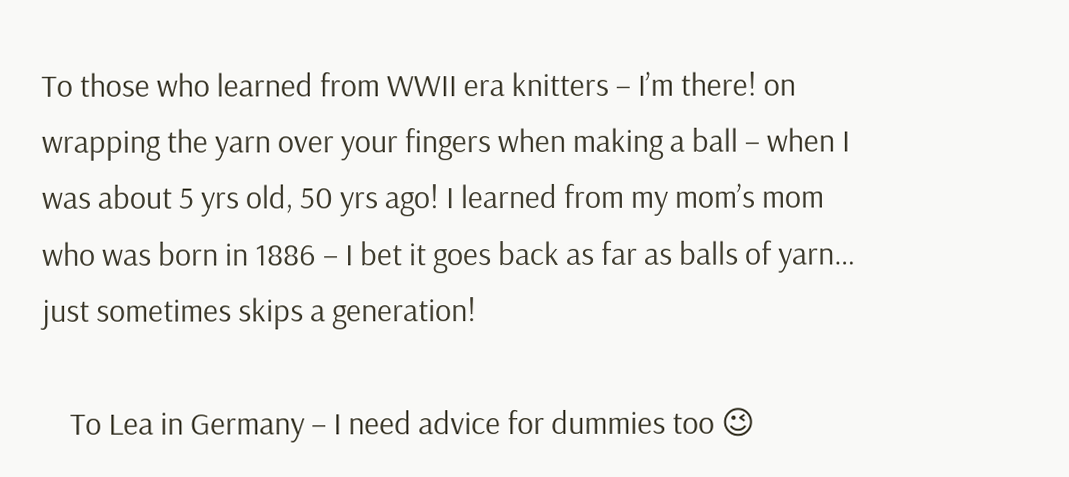To those who learned from WWII era knitters – I’m there! on wrapping the yarn over your fingers when making a ball – when I was about 5 yrs old, 50 yrs ago! I learned from my mom’s mom who was born in 1886 – I bet it goes back as far as balls of yarn… just sometimes skips a generation!

    To Lea in Germany – I need advice for dummies too 😉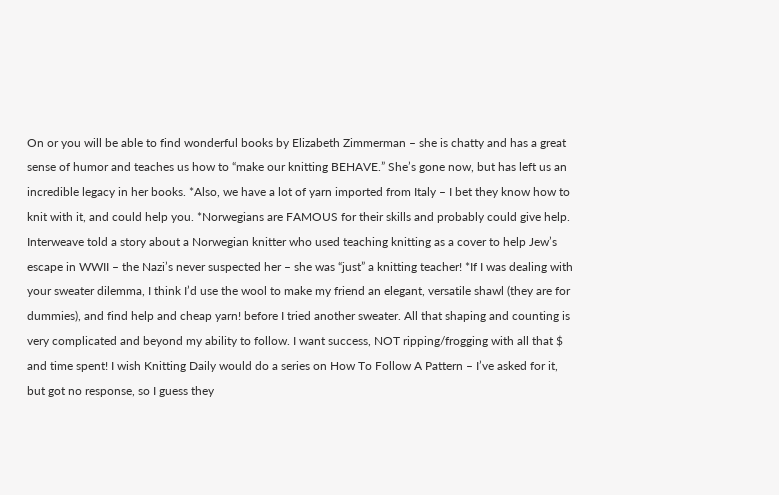On or you will be able to find wonderful books by Elizabeth Zimmerman – she is chatty and has a great sense of humor and teaches us how to “make our knitting BEHAVE.” She’s gone now, but has left us an incredible legacy in her books. *Also, we have a lot of yarn imported from Italy – I bet they know how to knit with it, and could help you. *Norwegians are FAMOUS for their skills and probably could give help. Interweave told a story about a Norwegian knitter who used teaching knitting as a cover to help Jew’s escape in WWII – the Nazi’s never suspected her – she was “just” a knitting teacher! *If I was dealing with your sweater dilemma, I think I’d use the wool to make my friend an elegant, versatile shawl (they are for dummies), and find help and cheap yarn! before I tried another sweater. All that shaping and counting is very complicated and beyond my ability to follow. I want success, NOT ripping/frogging with all that $ and time spent! I wish Knitting Daily would do a series on How To Follow A Pattern – I’ve asked for it, but got no response, so I guess they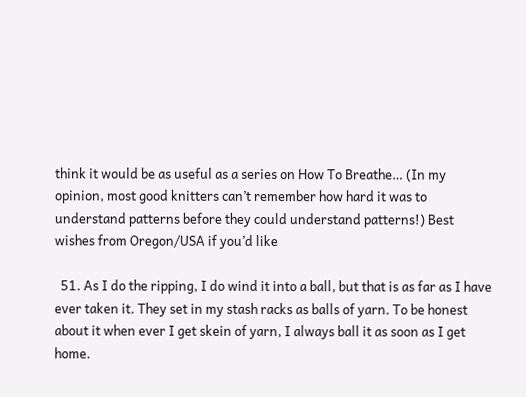think it would be as useful as a series on How To Breathe… (In my opinion, most good knitters can’t remember how hard it was to understand patterns before they could understand patterns!) Best wishes from Oregon/USA if you’d like

  51. As I do the ripping, I do wind it into a ball, but that is as far as I have ever taken it. They set in my stash racks as balls of yarn. To be honest about it when ever I get skein of yarn, I always ball it as soon as I get home.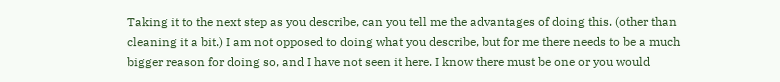Taking it to the next step as you describe, can you tell me the advantages of doing this. (other than cleaning it a bit.) I am not opposed to doing what you describe, but for me there needs to be a much bigger reason for doing so, and I have not seen it here. I know there must be one or you would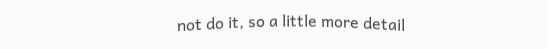not do it, so a little more detail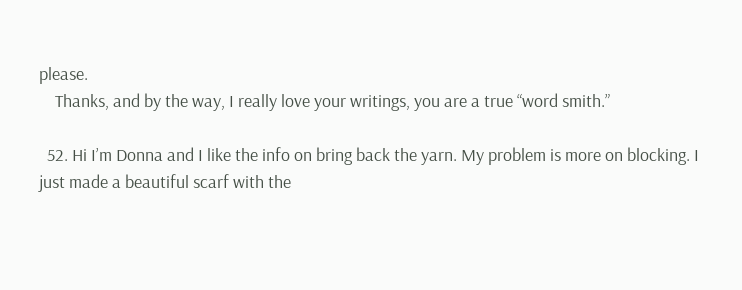please.
    Thanks, and by the way, I really love your writings, you are a true “word smith.”

  52. Hi I’m Donna and I like the info on bring back the yarn. My problem is more on blocking. I just made a beautiful scarf with the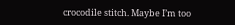crocodile stitch. Maybe I’m too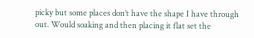picky but some places don’t have the shape I have through out. Would soaking and then placing it flat set the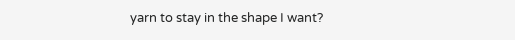yarn to stay in the shape I want?